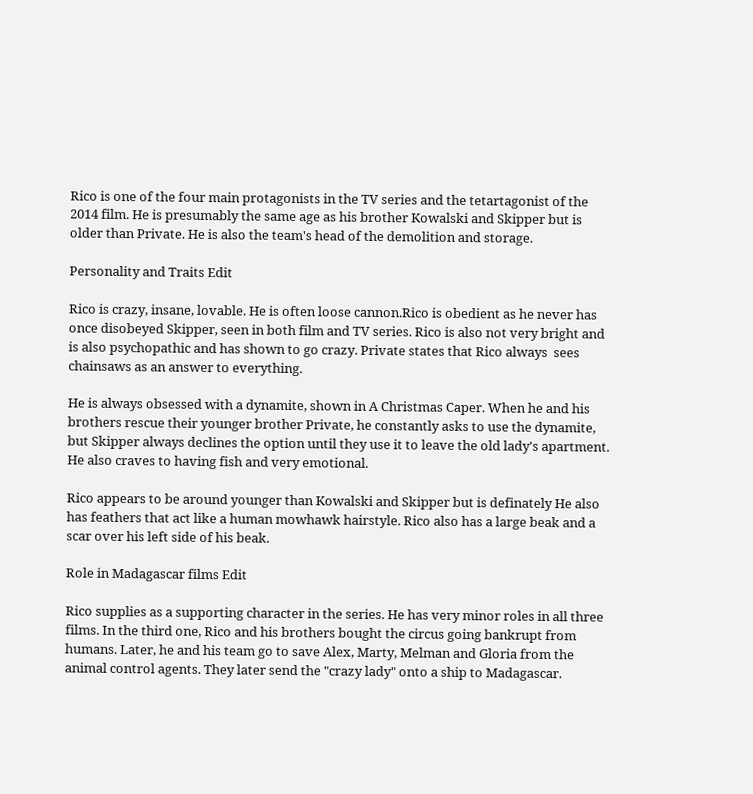Rico is one of the four main protagonists in the TV series and the tetartagonist of the 2014 film. He is presumably the same age as his brother Kowalski and Skipper but is older than Private. He is also the team's head of the demolition and storage.

Personality and Traits Edit

Rico is crazy, insane, lovable. He is often loose cannon.Rico is obedient as he never has once disobeyed Skipper, seen in both film and TV series. Rico is also not very bright and is also psychopathic and has shown to go crazy. Private states that Rico always  sees chainsaws as an answer to everything.

He is always obsessed with a dynamite, shown in A Christmas Caper. When he and his brothers rescue their younger brother Private, he constantly asks to use the dynamite, but Skipper always declines the option until they use it to leave the old lady's apartment. He also craves to having fish and very emotional.

Rico appears to be around younger than Kowalski and Skipper but is definately He also has feathers that act like a human mowhawk hairstyle. Rico also has a large beak and a scar over his left side of his beak.

Role in Madagascar films Edit

Rico supplies as a supporting character in the series. He has very minor roles in all three films. In the third one, Rico and his brothers bought the circus going bankrupt from humans. Later, he and his team go to save Alex, Marty, Melman and Gloria from the animal control agents. They later send the "crazy lady" onto a ship to Madagascar.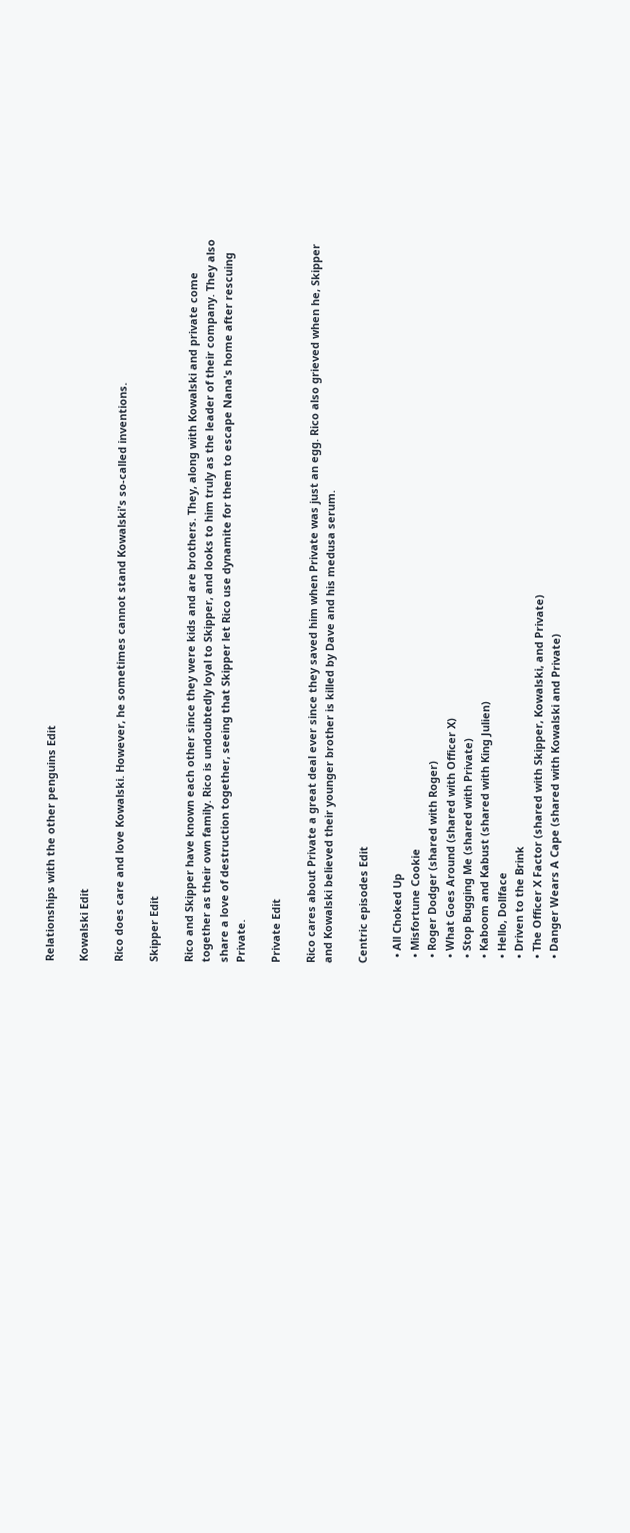Relationships with the other penguins Edit

Kowalski Edit

Rico does care and love Kowalski. However, he sometimes cannot stand Kowalski's so-called inventions.

Skipper Edit

Rico and Skipper have known each other since they were kids and are brothers. They, along with Kowalski and private come together as their own family. Rico is undoubtedly loyal to Skipper, and looks to him truly as the leader of their company. They also share a love of destruction together, seeing that Skipper let Rico use dynamite for them to escape Nana's home after rescuing Private.

Private Edit

Rico cares about Private a great deal ever since they saved him when Private was just an egg. Rico also grieved when he, Skipper and Kowalski believed their younger brother is killed by Dave and his medusa serum.

Centric episodes Edit

  • All Choked Up
  • Misfortune Cookie
  • Roger Dodger (shared with Roger)
  • What Goes Around (shared with Officer X)
  • Stop Bugging Me (shared with Private)
  • Kaboom and Kabust (shared with King Julien)
  • Hello, Dollface
  • Driven to the Brink
  • The Officer X Factor (shared with Skipper, Kowalski, and Private)
  • Danger Wears A Cape (shared with Kowalski and Private)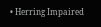• Herring Impaired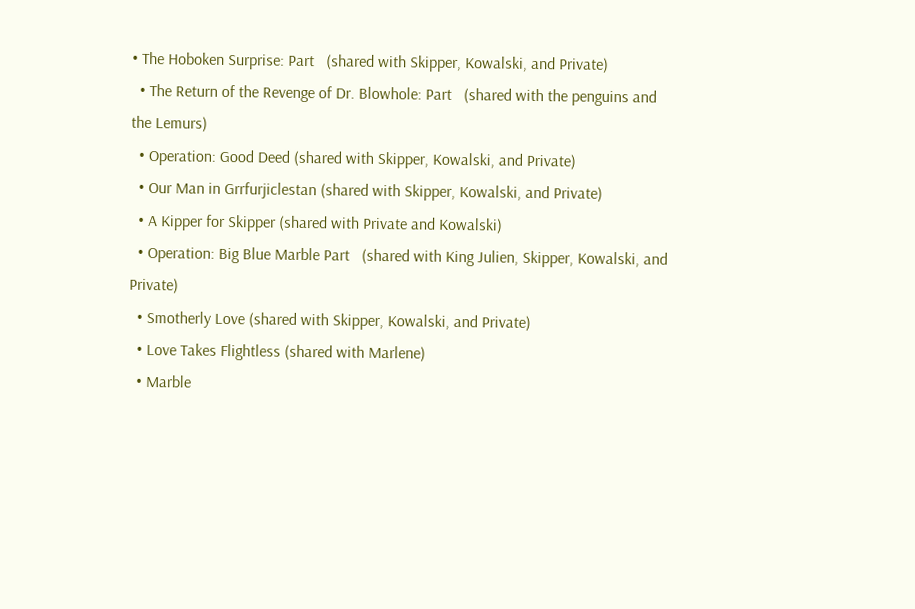• The Hoboken Surprise: Part   (shared with Skipper, Kowalski, and Private)
  • The Return of the Revenge of Dr. Blowhole: Part   (shared with the penguins and the Lemurs)
  • Operation: Good Deed (shared with Skipper, Kowalski, and Private)
  • Our Man in Grrfurjiclestan (shared with Skipper, Kowalski, and Private)
  • A Kipper for Skipper (shared with Private and Kowalski)
  • Operation: Big Blue Marble Part   (shared with King Julien, Skipper, Kowalski, and Private)
  • Smotherly Love (shared with Skipper, Kowalski, and Private)
  • Love Takes Flightless (shared with Marlene)
  • Marble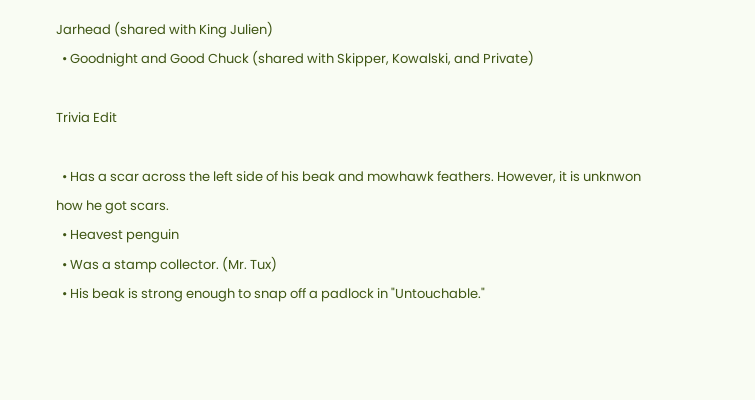Jarhead (shared with King Julien)
  • Goodnight and Good Chuck (shared with Skipper, Kowalski, and Private)

Trivia Edit

  • Has a scar across the left side of his beak and mowhawk feathers. However, it is unknwon how he got scars.
  • Heavest penguin
  • Was a stamp collector. (Mr. Tux)
  • His beak is strong enough to snap off a padlock in "Untouchable."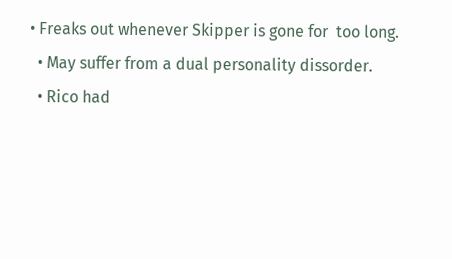• Freaks out whenever Skipper is gone for  too long.
  • May suffer from a dual personality dissorder.
  • Rico had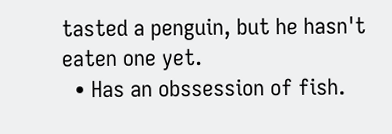tasted a penguin, but he hasn't eaten one yet.
  • Has an obssession of fish.